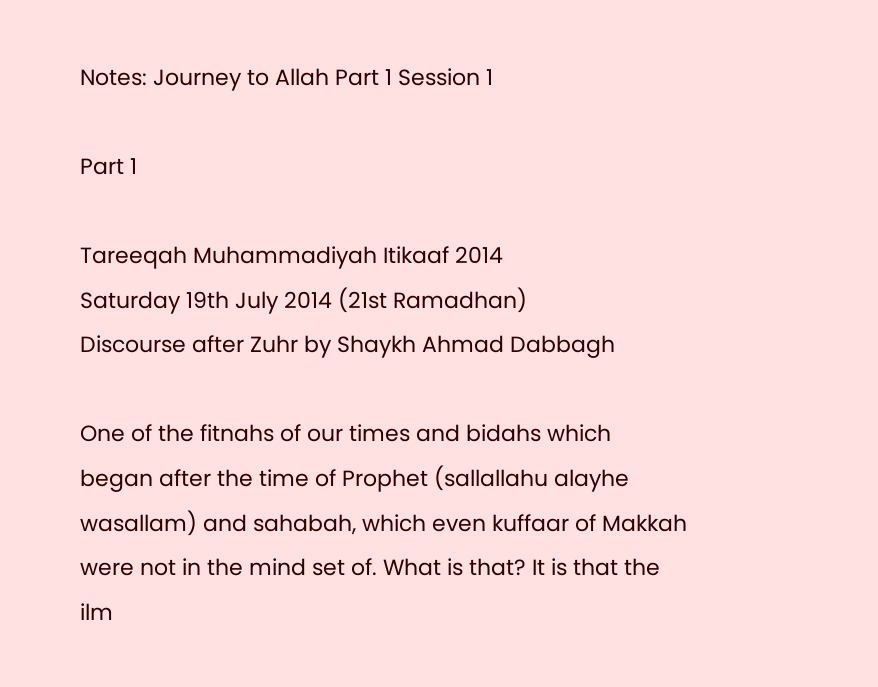Notes: Journey to Allah Part 1 Session 1

Part 1

Tareeqah Muhammadiyah Itikaaf 2014
Saturday 19th July 2014 (21st Ramadhan)
Discourse after Zuhr by Shaykh Ahmad Dabbagh

One of the fitnahs of our times and bidahs which began after the time of Prophet (sallallahu alayhe wasallam) and sahabah, which even kuffaar of Makkah were not in the mind set of. What is that? It is that the ilm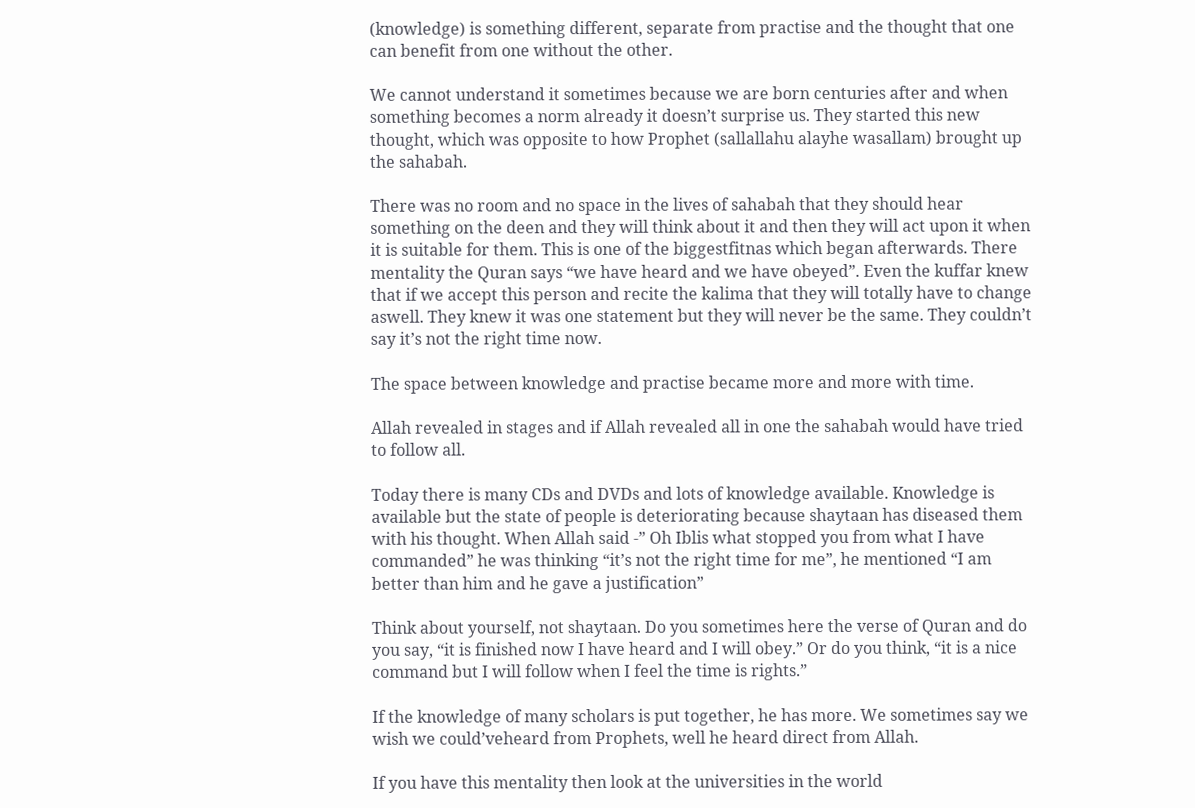(knowledge) is something different, separate from practise and the thought that one can benefit from one without the other.

We cannot understand it sometimes because we are born centuries after and when something becomes a norm already it doesn’t surprise us. They started this new thought, which was opposite to how Prophet (sallallahu alayhe wasallam) brought up the sahabah.

There was no room and no space in the lives of sahabah that they should hear something on the deen and they will think about it and then they will act upon it when it is suitable for them. This is one of the biggestfitnas which began afterwards. There mentality the Quran says “we have heard and we have obeyed”. Even the kuffar knew that if we accept this person and recite the kalima that they will totally have to change aswell. They knew it was one statement but they will never be the same. They couldn’t say it’s not the right time now.

The space between knowledge and practise became more and more with time.

Allah revealed in stages and if Allah revealed all in one the sahabah would have tried to follow all.

Today there is many CDs and DVDs and lots of knowledge available. Knowledge is available but the state of people is deteriorating because shaytaan has diseased them with his thought. When Allah said -” Oh Iblis what stopped you from what I have commanded” he was thinking “it’s not the right time for me”, he mentioned “I am better than him and he gave a justification”

Think about yourself, not shaytaan. Do you sometimes here the verse of Quran and do you say, “it is finished now I have heard and I will obey.” Or do you think, “it is a nice command but I will follow when I feel the time is rights.”

If the knowledge of many scholars is put together, he has more. We sometimes say we wish we could’veheard from Prophets, well he heard direct from Allah.

If you have this mentality then look at the universities in the world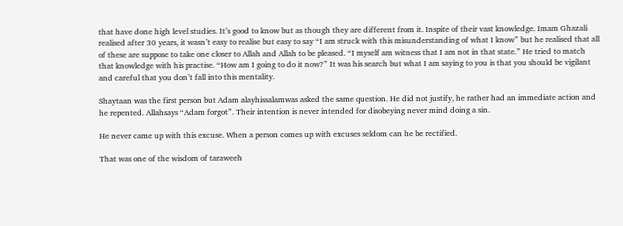that have done high level studies. It’s good to know but as though they are different from it. Inspite of their vast knowledge. Imam Ghazali realised after 30 years, it wasn’t easy to realise but easy to say “I am struck with this misunderstanding of what I know” but he realised that all of these are suppose to take one closer to Allah and Allah to be pleased. “I myself am witness that I am not in that state.” He tried to match that knowledge with his practise. “How am I going to do it now?” It was his search but what I am saying to you is that you should be vigilant and careful that you don’t fall into this mentality.

Shaytaan was the first person but Adam alayhissalamwas asked the same question. He did not justify, he rather had an immediate action and he repented. Allahsays “Adam forgot”. Their intention is never intended for disobeying never mind doing a sin.

He never came up with this excuse. When a person comes up with excuses seldom can he be rectified.

That was one of the wisdom of taraweeh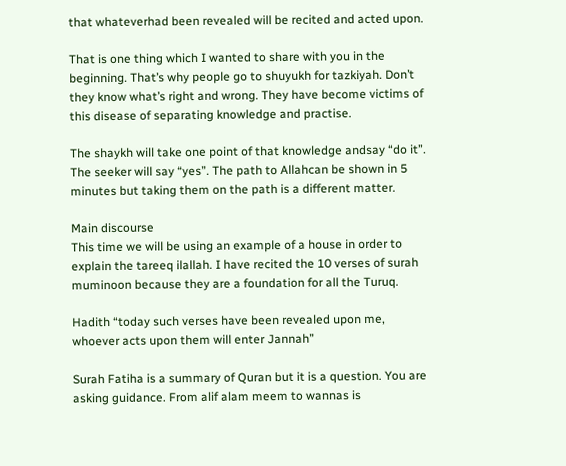that whateverhad been revealed will be recited and acted upon.

That is one thing which I wanted to share with you in the beginning. That’s why people go to shuyukh for tazkiyah. Don’t they know what’s right and wrong. They have become victims of this disease of separating knowledge and practise.

The shaykh will take one point of that knowledge andsay “do it”. The seeker will say “yes”. The path to Allahcan be shown in 5 minutes but taking them on the path is a different matter.

Main discourse
This time we will be using an example of a house in order to explain the tareeq ilallah. I have recited the 10 verses of surah muminoon because they are a foundation for all the Turuq.

Hadith “today such verses have been revealed upon me, whoever acts upon them will enter Jannah”

Surah Fatiha is a summary of Quran but it is a question. You are asking guidance. From alif alam meem to wannas is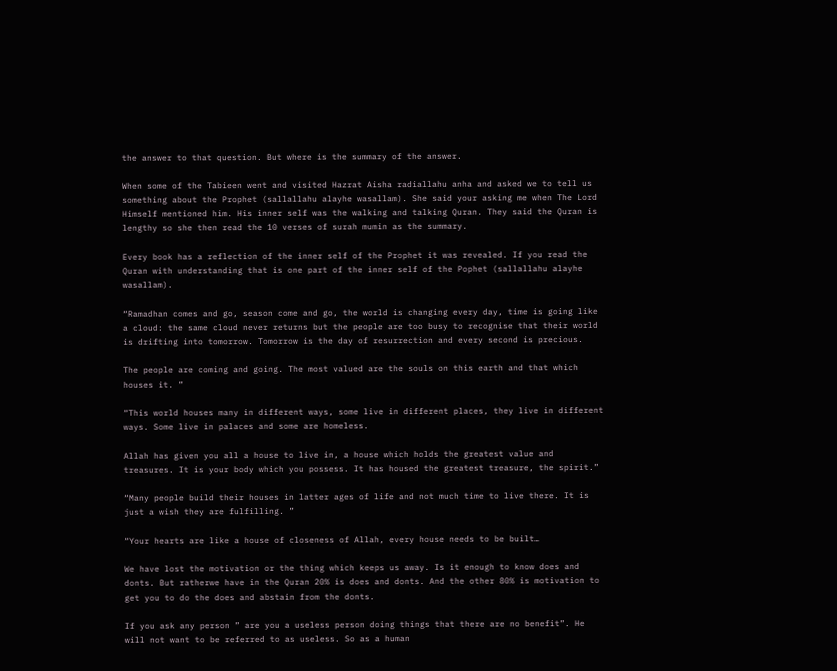the answer to that question. But where is the summary of the answer.

When some of the Tabieen went and visited Hazrat Aisha radiallahu anha and asked we to tell us something about the Prophet (sallallahu alayhe wasallam). She said your asking me when The Lord Himself mentioned him. His inner self was the walking and talking Quran. They said the Quran is lengthy so she then read the 10 verses of surah mumin as the summary.

Every book has a reflection of the inner self of the Prophet it was revealed. If you read the Quran with understanding that is one part of the inner self of the Pophet (sallallahu alayhe wasallam).

“Ramadhan comes and go, season come and go, the world is changing every day, time is going like a cloud: the same cloud never returns but the people are too busy to recognise that their world is drifting into tomorrow. Tomorrow is the day of resurrection and every second is precious.

The people are coming and going. The most valued are the souls on this earth and that which houses it. ”

“This world houses many in different ways, some live in different places, they live in different ways. Some live in palaces and some are homeless.

Allah has given you all a house to live in, a house which holds the greatest value and treasures. It is your body which you possess. It has housed the greatest treasure, the spirit.”

“Many people build their houses in latter ages of life and not much time to live there. It is just a wish they are fulfilling. ”

“Your hearts are like a house of closeness of Allah, every house needs to be built…

We have lost the motivation or the thing which keeps us away. Is it enough to know does and donts. But ratherwe have in the Quran 20% is does and donts. And the other 80% is motivation to get you to do the does and abstain from the donts.

If you ask any person ” are you a useless person doing things that there are no benefit”. He will not want to be referred to as useless. So as a human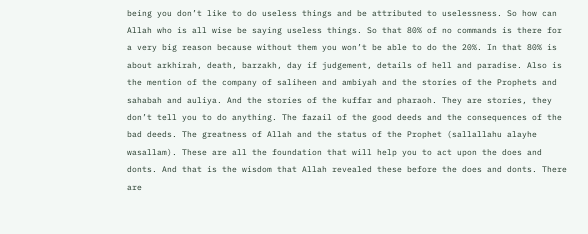being you don’t like to do useless things and be attributed to uselessness. So how can Allah who is all wise be saying useless things. So that 80% of no commands is there for a very big reason because without them you won’t be able to do the 20%. In that 80% is about arkhirah, death, barzakh, day if judgement, details of hell and paradise. Also is the mention of the company of saliheen and ambiyah and the stories of the Prophets and sahabah and auliya. And the stories of the kuffar and pharaoh. They are stories, they don’t tell you to do anything. The fazail of the good deeds and the consequences of the bad deeds. The greatness of Allah and the status of the Prophet (sallallahu alayhe wasallam). These are all the foundation that will help you to act upon the does and donts. And that is the wisdom that Allah revealed these before the does and donts. There are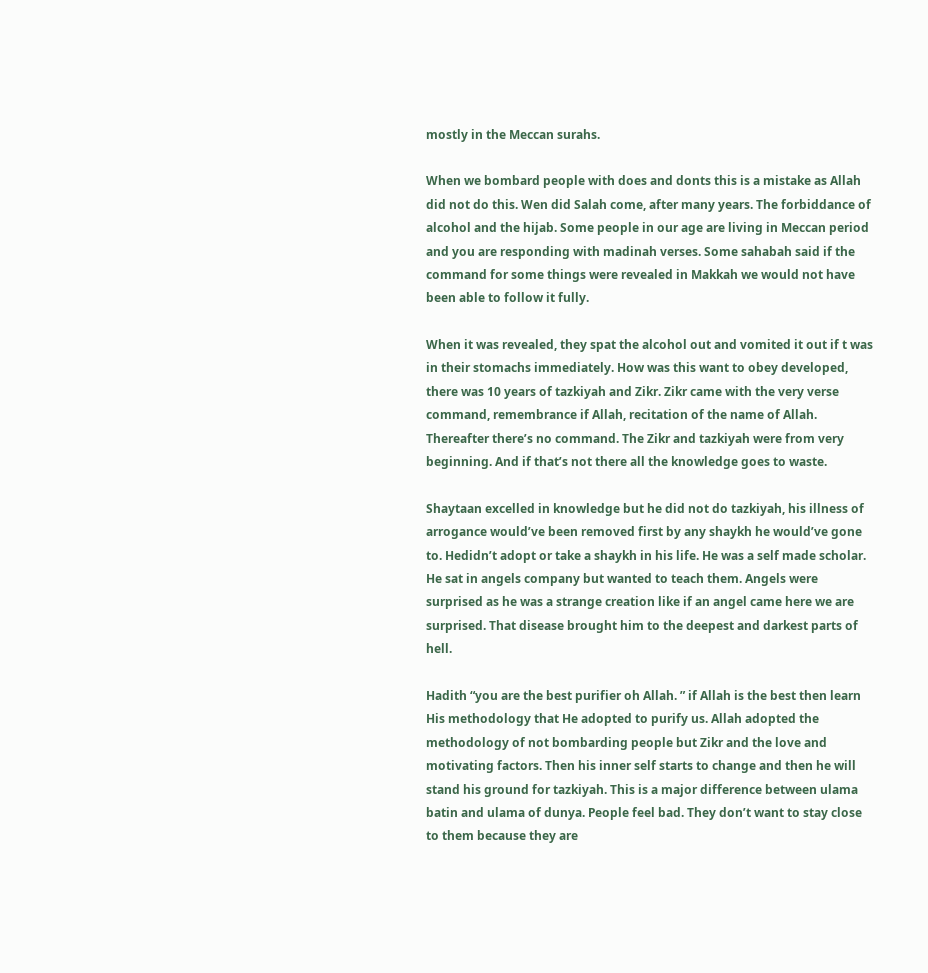mostly in the Meccan surahs.

When we bombard people with does and donts this is a mistake as Allah did not do this. Wen did Salah come, after many years. The forbiddance of alcohol and the hijab. Some people in our age are living in Meccan period and you are responding with madinah verses. Some sahabah said if the command for some things were revealed in Makkah we would not have been able to follow it fully.

When it was revealed, they spat the alcohol out and vomited it out if t was in their stomachs immediately. How was this want to obey developed, there was 10 years of tazkiyah and Zikr. Zikr came with the very verse command, remembrance if Allah, recitation of the name of Allah. Thereafter there’s no command. The Zikr and tazkiyah were from very beginning. And if that’s not there all the knowledge goes to waste.

Shaytaan excelled in knowledge but he did not do tazkiyah, his illness of arrogance would’ve been removed first by any shaykh he would’ve gone to. Hedidn’t adopt or take a shaykh in his life. He was a self made scholar. He sat in angels company but wanted to teach them. Angels were surprised as he was a strange creation like if an angel came here we are surprised. That disease brought him to the deepest and darkest parts of hell.

Hadith “you are the best purifier oh Allah. ” if Allah is the best then learn His methodology that He adopted to purify us. Allah adopted the methodology of not bombarding people but Zikr and the love and motivating factors. Then his inner self starts to change and then he will stand his ground for tazkiyah. This is a major difference between ulama batin and ulama of dunya. People feel bad. They don’t want to stay close to them because they are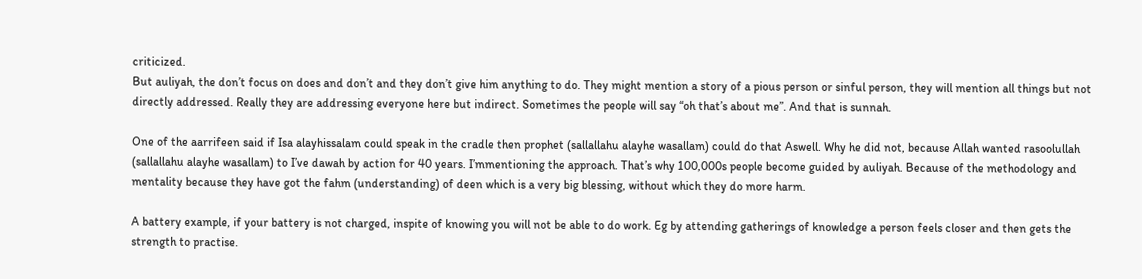criticized.
But auliyah, the don’t focus on does and don’t and they don’t give him anything to do. They might mention a story of a pious person or sinful person, they will mention all things but not directly addressed. Really they are addressing everyone here but indirect. Sometimes the people will say “oh that’s about me”. And that is sunnah.

One of the aarrifeen said if Isa alayhissalam could speak in the cradle then prophet (sallallahu alayhe wasallam) could do that Aswell. Why he did not, because Allah wanted rasoolullah (sallallahu alayhe wasallam) to I’ve dawah by action for 40 years. I’mmentioning the approach. That’s why 100,000s people become guided by auliyah. Because of the methodology and mentality because they have got the fahm (understanding) of deen which is a very big blessing, without which they do more harm.

A battery example, if your battery is not charged, inspite of knowing you will not be able to do work. Eg by attending gatherings of knowledge a person feels closer and then gets the strength to practise.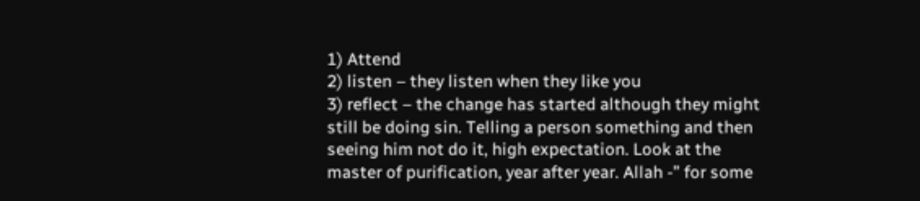1) Attend
2) listen – they listen when they like you
3) reflect – the change has started although they might still be doing sin. Telling a person something and then seeing him not do it, high expectation. Look at the master of purification, year after year. Allah -” for some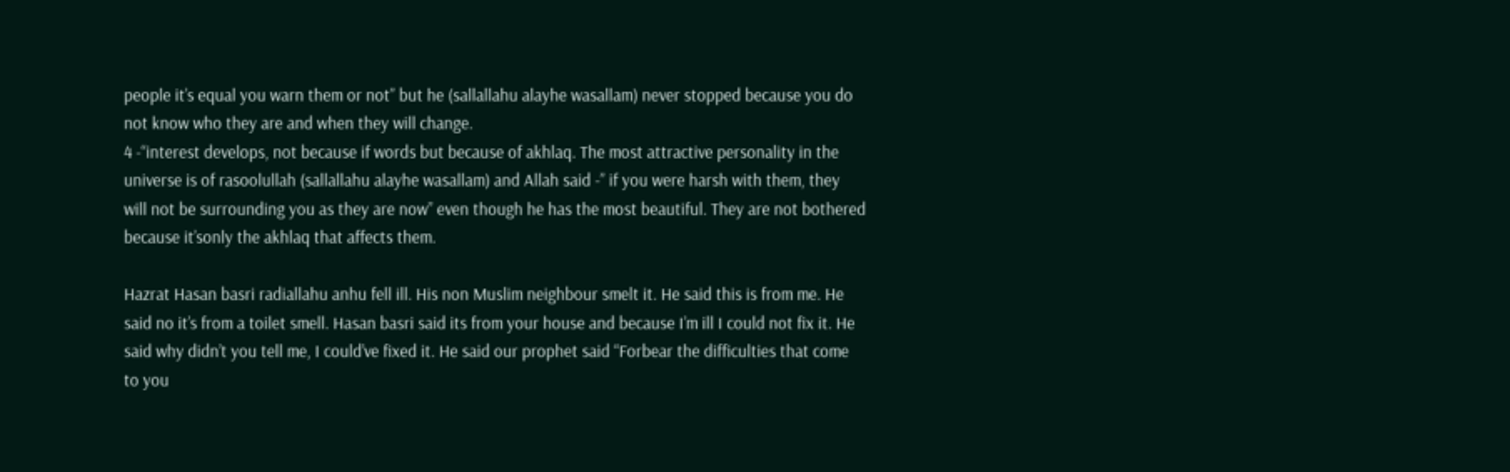people it’s equal you warn them or not” but he (sallallahu alayhe wasallam) never stopped because you do not know who they are and when they will change.
4 -“interest develops, not because if words but because of akhlaq. The most attractive personality in the universe is of rasoolullah (sallallahu alayhe wasallam) and Allah said -” if you were harsh with them, they will not be surrounding you as they are now” even though he has the most beautiful. They are not bothered because it’sonly the akhlaq that affects them.

Hazrat Hasan basri radiallahu anhu fell ill. His non Muslim neighbour smelt it. He said this is from me. He said no it’s from a toilet smell. Hasan basri said its from your house and because I’m ill I could not fix it. He said why didn’t you tell me, I could’ve fixed it. He said our prophet said “Forbear the difficulties that come to you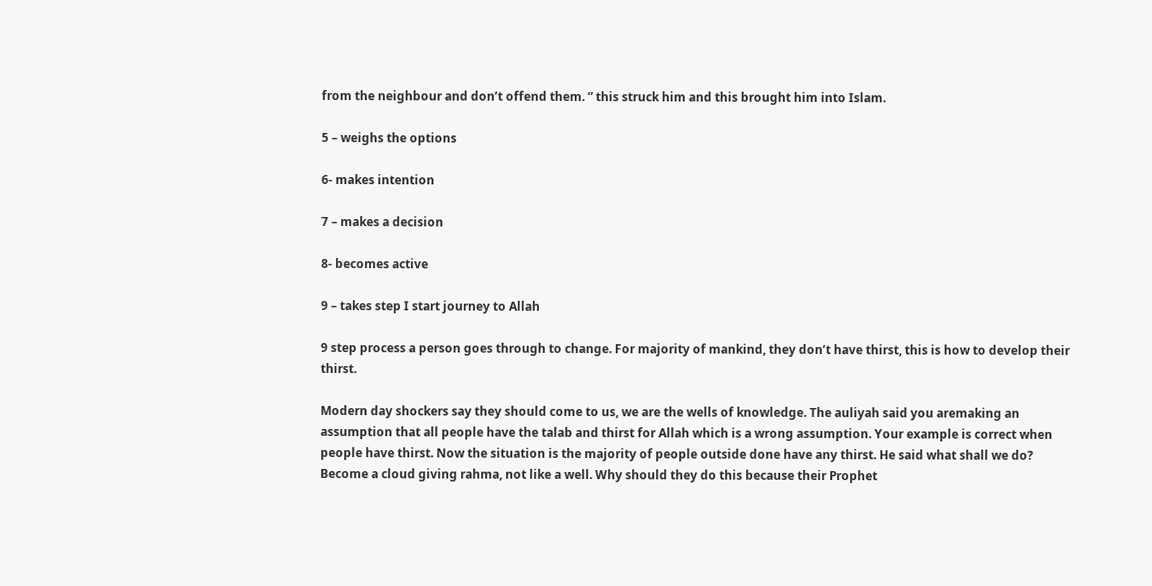from the neighbour and don’t offend them. ” this struck him and this brought him into Islam.

5 – weighs the options

6- makes intention

7 – makes a decision

8- becomes active

9 – takes step I start journey to Allah

9 step process a person goes through to change. For majority of mankind, they don’t have thirst, this is how to develop their thirst.

Modern day shockers say they should come to us, we are the wells of knowledge. The auliyah said you aremaking an assumption that all people have the talab and thirst for Allah which is a wrong assumption. Your example is correct when people have thirst. Now the situation is the majority of people outside done have any thirst. He said what shall we do? Become a cloud giving rahma, not like a well. Why should they do this because their Prophet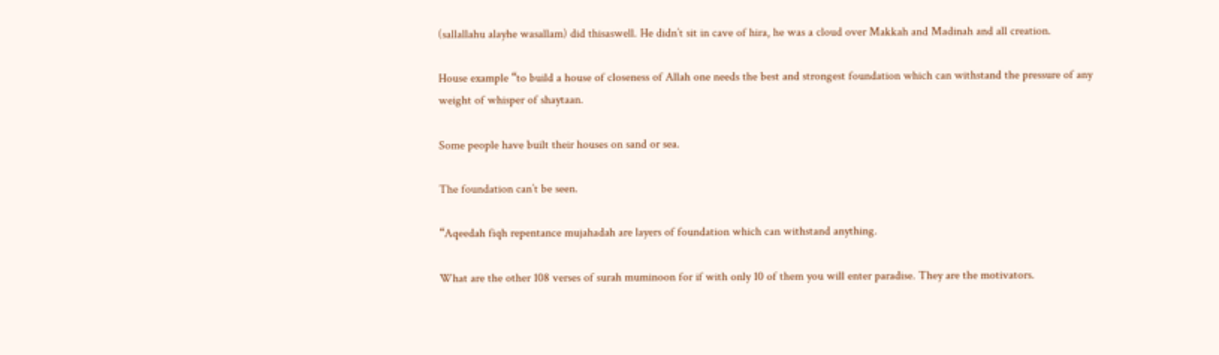(sallallahu alayhe wasallam) did thisaswell. He didn’t sit in cave of hira, he was a cloud over Makkah and Madinah and all creation.

House example “to build a house of closeness of Allah one needs the best and strongest foundation which can withstand the pressure of any weight of whisper of shaytaan.

Some people have built their houses on sand or sea.

The foundation can’t be seen.

“Aqeedah fiqh repentance mujahadah are layers of foundation which can withstand anything.

What are the other 108 verses of surah muminoon for if with only 10 of them you will enter paradise. They are the motivators.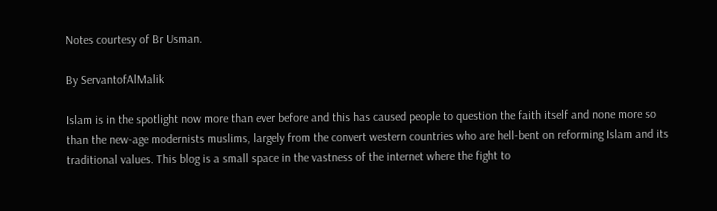Notes courtesy of Br Usman.

By ServantofAlMalik

Islam is in the spotlight now more than ever before and this has caused people to question the faith itself and none more so than the new-age modernists muslims, largely from the convert western countries who are hell-bent on reforming Islam and its traditional values. This blog is a small space in the vastness of the internet where the fight to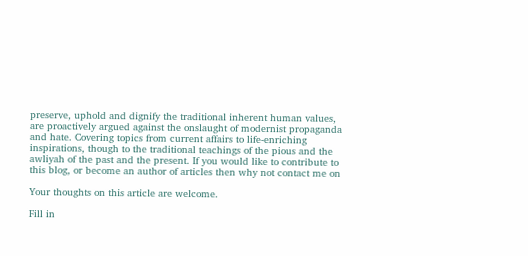preserve, uphold and dignify the traditional inherent human values, are proactively argued against the onslaught of modernist propaganda and hate. Covering topics from current affairs to life-enriching inspirations, though to the traditional teachings of the pious and the awliyah of the past and the present. If you would like to contribute to this blog, or become an author of articles then why not contact me on

Your thoughts on this article are welcome.

Fill in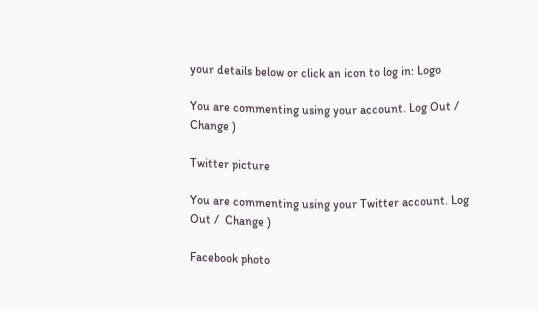your details below or click an icon to log in: Logo

You are commenting using your account. Log Out /  Change )

Twitter picture

You are commenting using your Twitter account. Log Out /  Change )

Facebook photo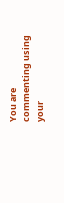You are commenting using your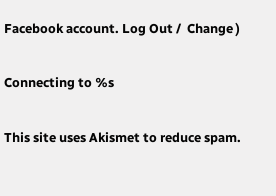Facebook account. Log Out /  Change )

Connecting to %s

This site uses Akismet to reduce spam.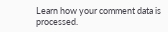Learn how your comment data is processed.